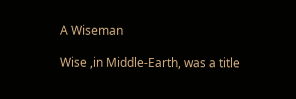A Wiseman

Wise ,in Middle-Earth, was a title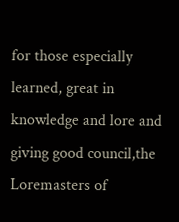for those especially learned, great in knowledge and lore and giving good council,the Loremasters of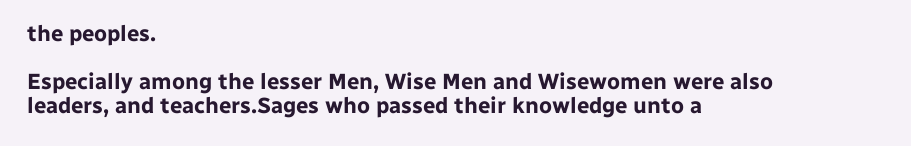the peoples.

Especially among the lesser Men, Wise Men and Wisewomen were also leaders, and teachers.Sages who passed their knowledge unto a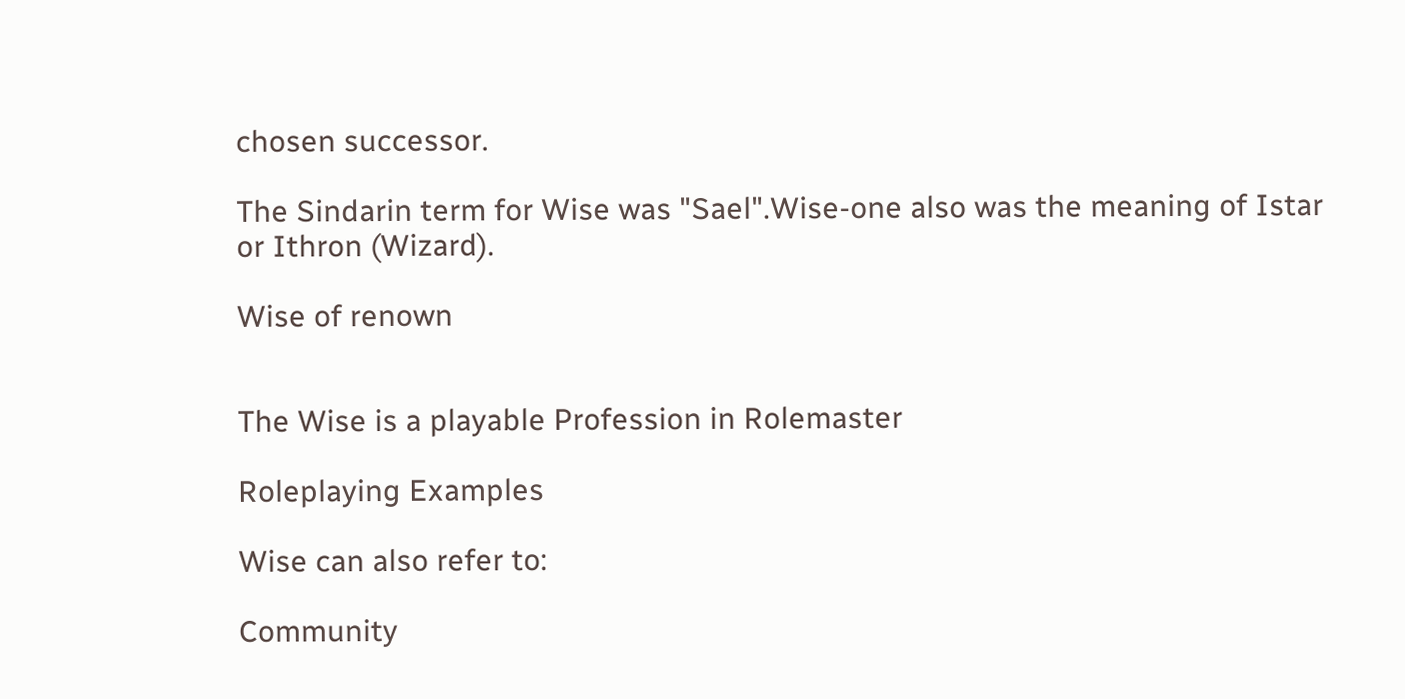chosen successor.

The Sindarin term for Wise was "Sael".Wise-one also was the meaning of Istar or Ithron (Wizard).

Wise of renown


The Wise is a playable Profession in Rolemaster

Roleplaying Examples

Wise can also refer to:

Community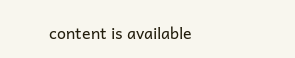content is available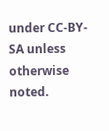under CC-BY-SA unless otherwise noted.